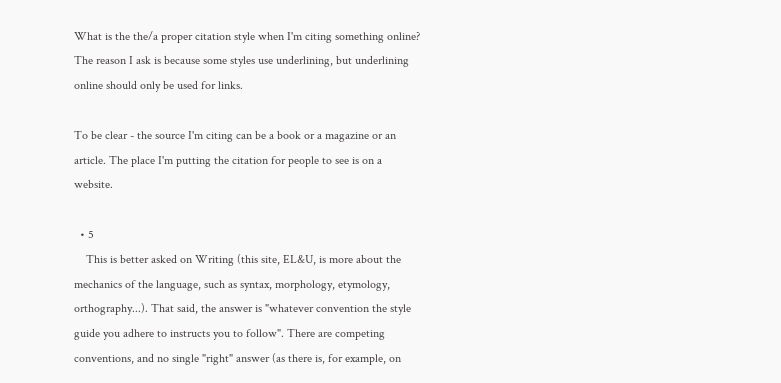What is the the/a proper citation style when I'm citing something online? The reason I ask is because some styles use underlining, but underlining online should only be used for links.

To be clear - the source I'm citing can be a book or a magazine or an article. The place I'm putting the citation for people to see is on a website.

  • 5
    This is better asked on Writing (this site, EL&U, is more about the mechanics of the language, such as syntax, morphology, etymology, orthography...). That said, the answer is "whatever convention the style guide you adhere to instructs you to follow". There are competing conventions, and no single "right" answer (as there is, for example, on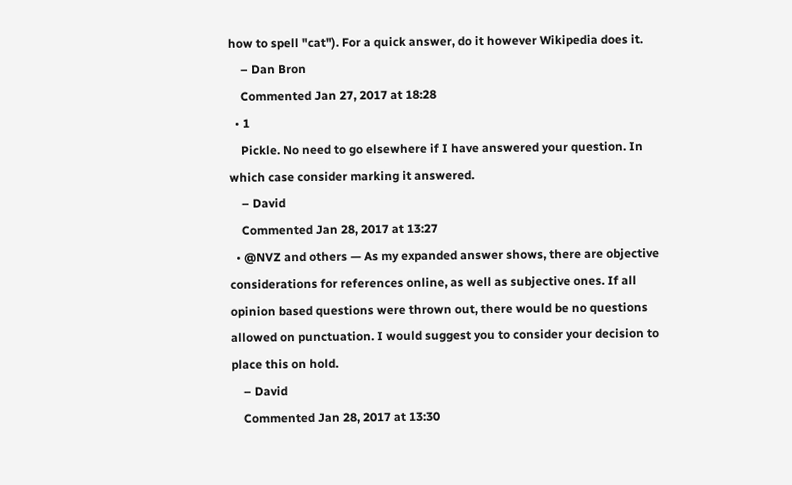how to spell "cat"). For a quick answer, do it however Wikipedia does it.
    – Dan Bron
    Commented Jan 27, 2017 at 18:28
  • 1
    Pickle. No need to go elsewhere if I have answered your question. In which case consider marking it answered.
    – David
    Commented Jan 28, 2017 at 13:27
  • @NVZ and others — As my expanded answer shows, there are objective considerations for references online, as well as subjective ones. If all opinion based questions were thrown out, there would be no questions allowed on punctuation. I would suggest you to consider your decision to place this on hold.
    – David
    Commented Jan 28, 2017 at 13:30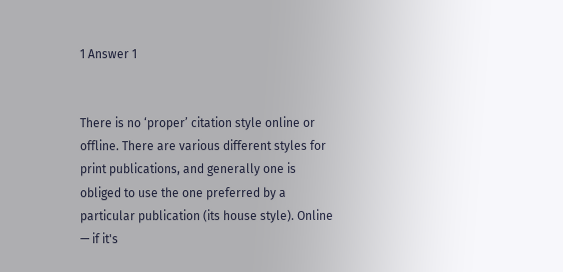1 Answer 1


There is no ‘proper’ citation style online or offline. There are various different styles for print publications, and generally one is obliged to use the one preferred by a particular publication (its house style). Online — if it's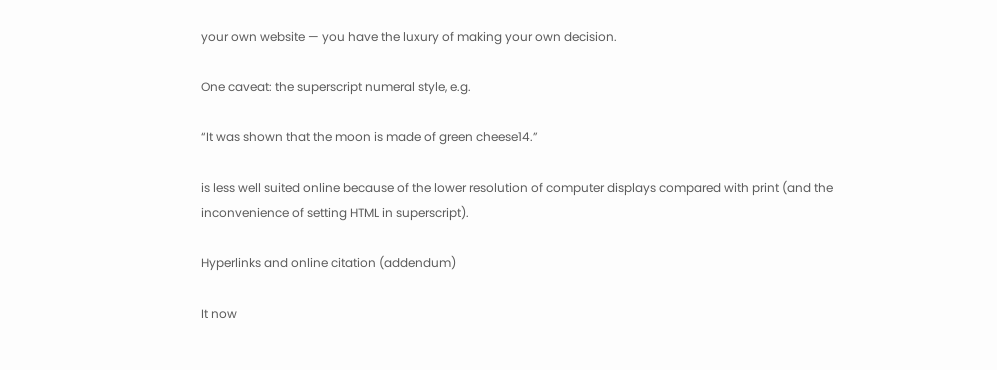your own website — you have the luxury of making your own decision.

One caveat: the superscript numeral style, e.g.

“It was shown that the moon is made of green cheese14.”

is less well suited online because of the lower resolution of computer displays compared with print (and the inconvenience of setting HTML in superscript).

Hyperlinks and online citation (addendum)

It now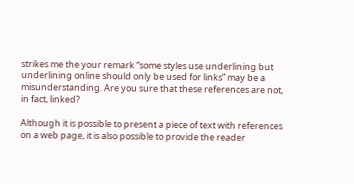strikes me the your remark “some styles use underlining but underlining online should only be used for links” may be a misunderstanding. Are you sure that these references are not, in fact, linked?

Although it is possible to present a piece of text with references on a web page, it is also possible to provide the reader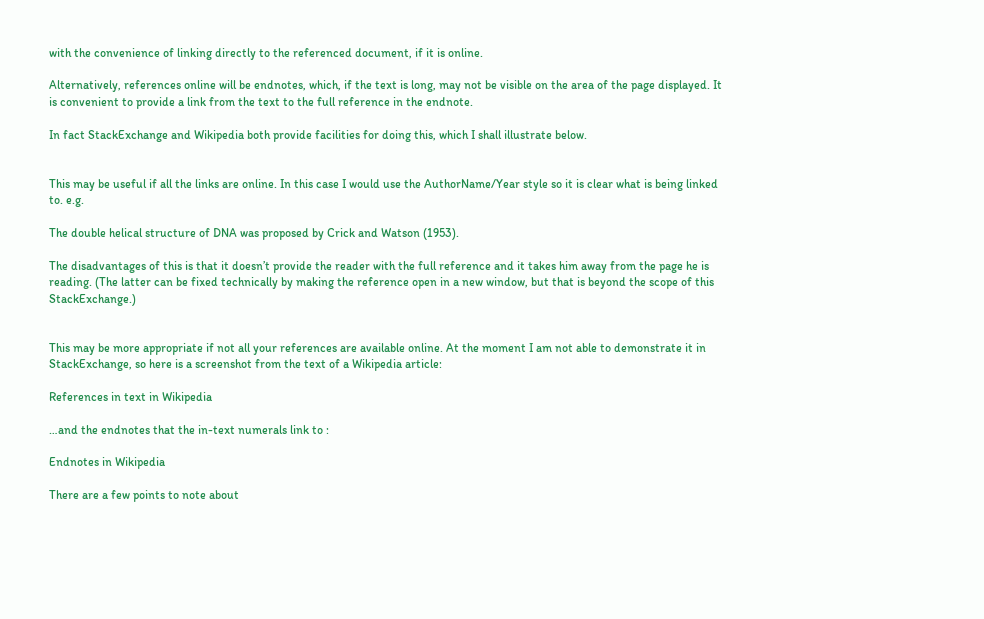with the convenience of linking directly to the referenced document, if it is online.

Alternatively, references online will be endnotes, which, if the text is long, may not be visible on the area of the page displayed. It is convenient to provide a link from the text to the full reference in the endnote.

In fact StackExchange and Wikipedia both provide facilities for doing this, which I shall illustrate below.


This may be useful if all the links are online. In this case I would use the AuthorName/Year style so it is clear what is being linked to. e.g.

The double helical structure of DNA was proposed by Crick and Watson (1953).

The disadvantages of this is that it doesn’t provide the reader with the full reference and it takes him away from the page he is reading. (The latter can be fixed technically by making the reference open in a new window, but that is beyond the scope of this StackExchange.)


This may be more appropriate if not all your references are available online. At the moment I am not able to demonstrate it in StackExchange, so here is a screenshot from the text of a Wikipedia article:

References in text in Wikipedia

…and the endnotes that the in-text numerals link to :

Endnotes in Wikipedia

There are a few points to note about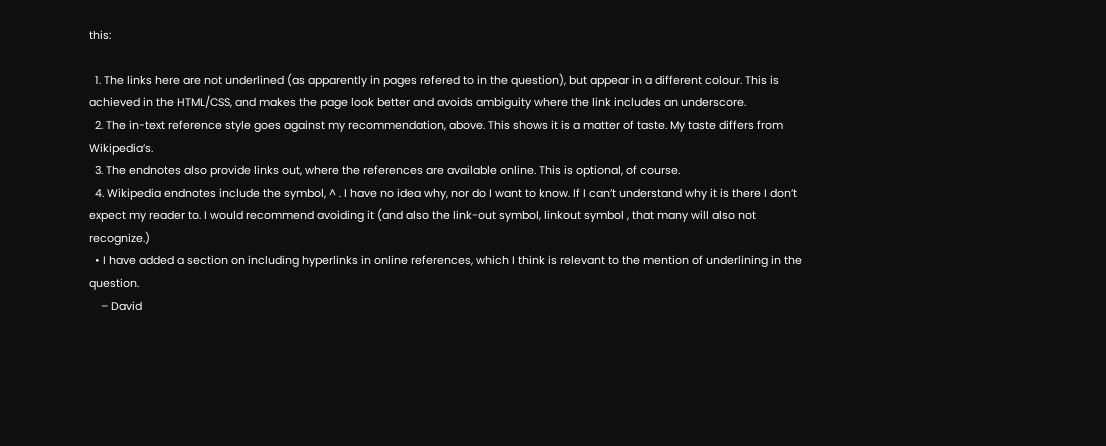this:

  1. The links here are not underlined (as apparently in pages refered to in the question), but appear in a different colour. This is achieved in the HTML/CSS, and makes the page look better and avoids ambiguity where the link includes an underscore.
  2. The in-text reference style goes against my recommendation, above. This shows it is a matter of taste. My taste differs from Wikipedia’s.
  3. The endnotes also provide links out, where the references are available online. This is optional, of course.
  4. Wikipedia endnotes include the symbol, ^ . I have no idea why, nor do I want to know. If I can’t understand why it is there I don’t expect my reader to. I would recommend avoiding it (and also the link-out symbol, linkout symbol , that many will also not recognize.)
  • I have added a section on including hyperlinks in online references, which I think is relevant to the mention of underlining in the question.
    – David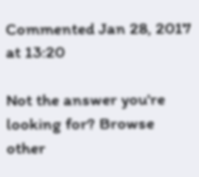Commented Jan 28, 2017 at 13:20

Not the answer you're looking for? Browse other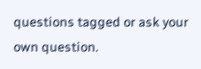questions tagged or ask your own question.